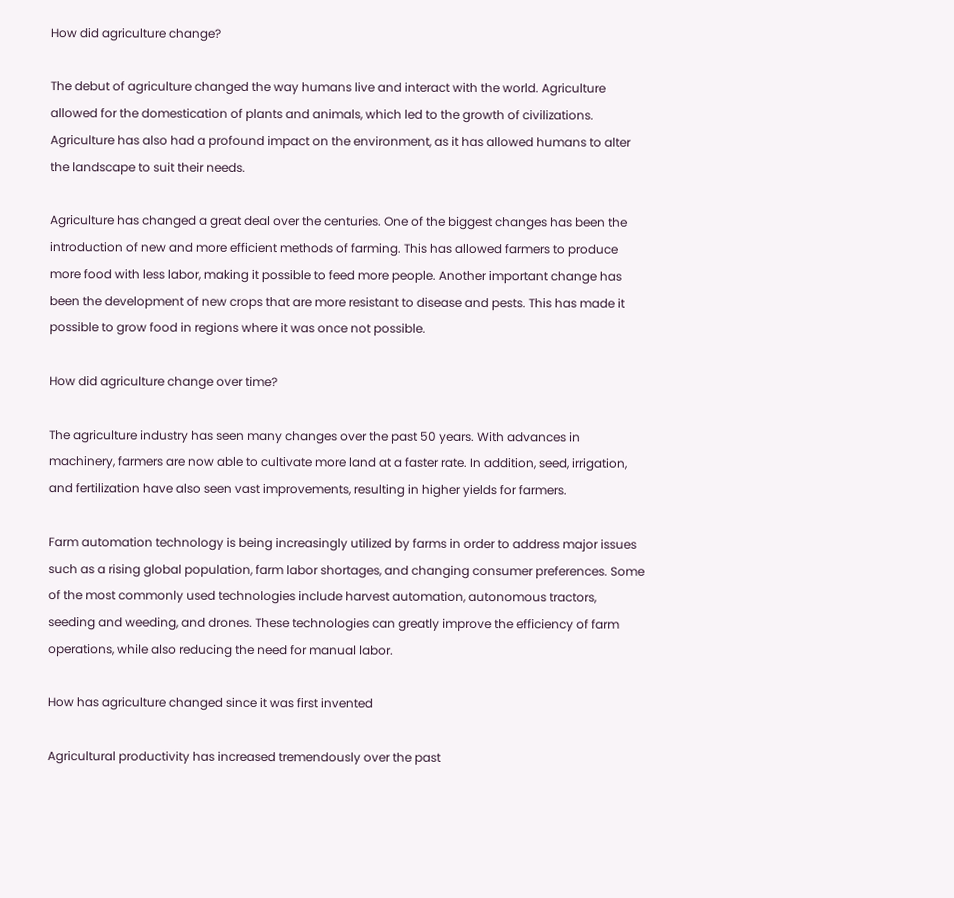How did agriculture change?

The debut of agriculture changed the way humans live and interact with the world. Agriculture allowed for the domestication of plants and animals, which led to the growth of civilizations. Agriculture has also had a profound impact on the environment, as it has allowed humans to alter the landscape to suit their needs.

Agriculture has changed a great deal over the centuries. One of the biggest changes has been the introduction of new and more efficient methods of farming. This has allowed farmers to produce more food with less labor, making it possible to feed more people. Another important change has been the development of new crops that are more resistant to disease and pests. This has made it possible to grow food in regions where it was once not possible.

How did agriculture change over time?

The agriculture industry has seen many changes over the past 50 years. With advances in machinery, farmers are now able to cultivate more land at a faster rate. In addition, seed, irrigation, and fertilization have also seen vast improvements, resulting in higher yields for farmers.

Farm automation technology is being increasingly utilized by farms in order to address major issues such as a rising global population, farm labor shortages, and changing consumer preferences. Some of the most commonly used technologies include harvest automation, autonomous tractors, seeding and weeding, and drones. These technologies can greatly improve the efficiency of farm operations, while also reducing the need for manual labor.

How has agriculture changed since it was first invented

Agricultural productivity has increased tremendously over the past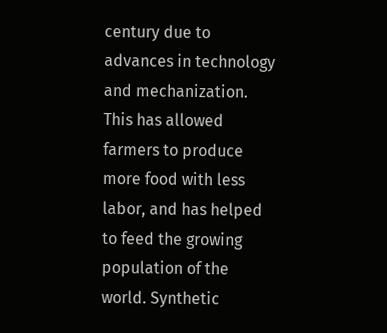century due to advances in technology and mechanization. This has allowed farmers to produce more food with less labor, and has helped to feed the growing population of the world. Synthetic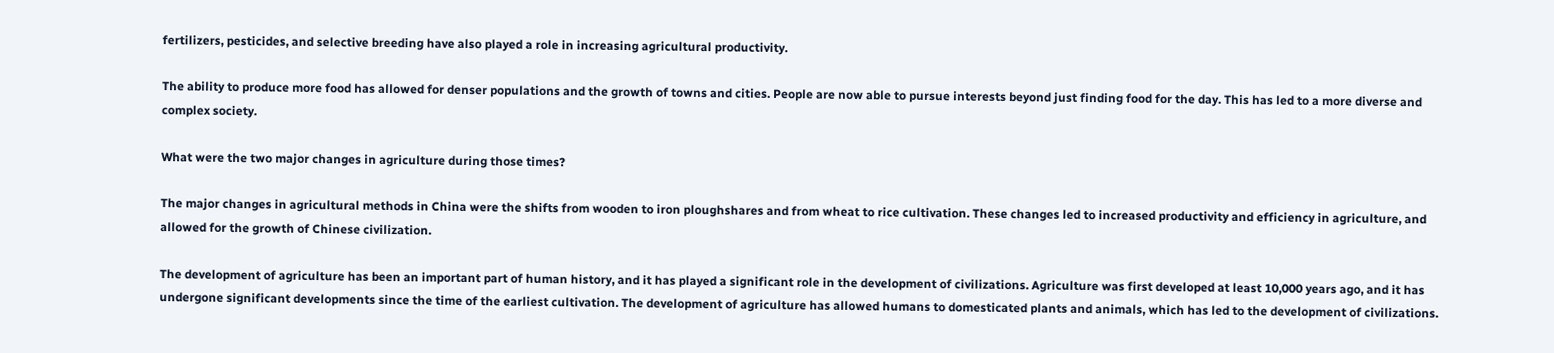fertilizers, pesticides, and selective breeding have also played a role in increasing agricultural productivity.

The ability to produce more food has allowed for denser populations and the growth of towns and cities. People are now able to pursue interests beyond just finding food for the day. This has led to a more diverse and complex society.

What were the two major changes in agriculture during those times?

The major changes in agricultural methods in China were the shifts from wooden to iron ploughshares and from wheat to rice cultivation. These changes led to increased productivity and efficiency in agriculture, and allowed for the growth of Chinese civilization.

The development of agriculture has been an important part of human history, and it has played a significant role in the development of civilizations. Agriculture was first developed at least 10,000 years ago, and it has undergone significant developments since the time of the earliest cultivation. The development of agriculture has allowed humans to domesticated plants and animals, which has led to the development of civilizations.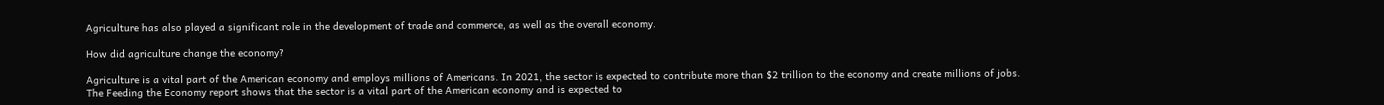Agriculture has also played a significant role in the development of trade and commerce, as well as the overall economy.

How did agriculture change the economy?

Agriculture is a vital part of the American economy and employs millions of Americans. In 2021, the sector is expected to contribute more than $2 trillion to the economy and create millions of jobs. The Feeding the Economy report shows that the sector is a vital part of the American economy and is expected to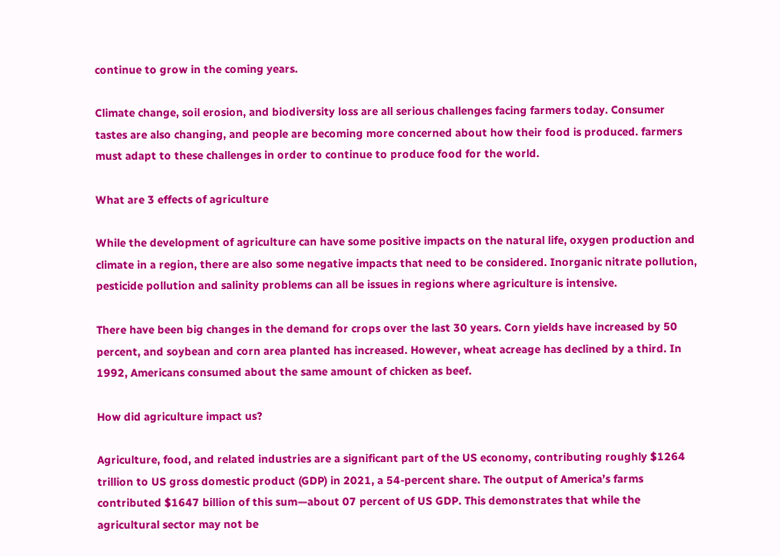continue to grow in the coming years.

Climate change, soil erosion, and biodiversity loss are all serious challenges facing farmers today. Consumer tastes are also changing, and people are becoming more concerned about how their food is produced. farmers must adapt to these challenges in order to continue to produce food for the world.

What are 3 effects of agriculture

While the development of agriculture can have some positive impacts on the natural life, oxygen production and climate in a region, there are also some negative impacts that need to be considered. Inorganic nitrate pollution, pesticide pollution and salinity problems can all be issues in regions where agriculture is intensive.

There have been big changes in the demand for crops over the last 30 years. Corn yields have increased by 50 percent, and soybean and corn area planted has increased. However, wheat acreage has declined by a third. In 1992, Americans consumed about the same amount of chicken as beef.

How did agriculture impact us?

Agriculture, food, and related industries are a significant part of the US economy, contributing roughly $1264 trillion to US gross domestic product (GDP) in 2021, a 54-percent share. The output of America’s farms contributed $1647 billion of this sum—about 07 percent of US GDP. This demonstrates that while the agricultural sector may not be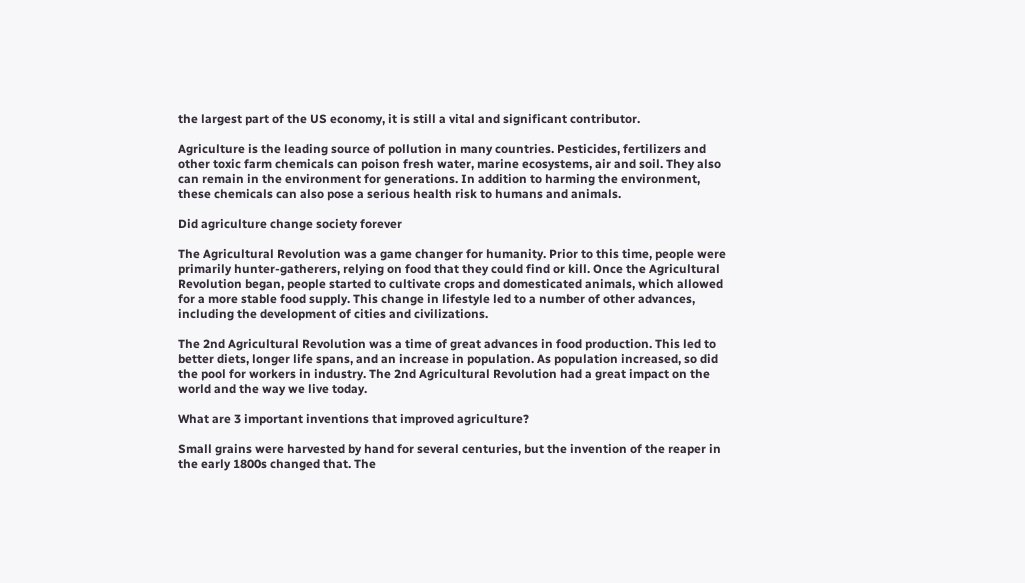the largest part of the US economy, it is still a vital and significant contributor.

Agriculture is the leading source of pollution in many countries. Pesticides, fertilizers and other toxic farm chemicals can poison fresh water, marine ecosystems, air and soil. They also can remain in the environment for generations. In addition to harming the environment, these chemicals can also pose a serious health risk to humans and animals.

Did agriculture change society forever

The Agricultural Revolution was a game changer for humanity. Prior to this time, people were primarily hunter-gatherers, relying on food that they could find or kill. Once the Agricultural Revolution began, people started to cultivate crops and domesticated animals, which allowed for a more stable food supply. This change in lifestyle led to a number of other advances, including the development of cities and civilizations.

The 2nd Agricultural Revolution was a time of great advances in food production. This led to better diets, longer life spans, and an increase in population. As population increased, so did the pool for workers in industry. The 2nd Agricultural Revolution had a great impact on the world and the way we live today.

What are 3 important inventions that improved agriculture?

Small grains were harvested by hand for several centuries, but the invention of the reaper in the early 1800s changed that. The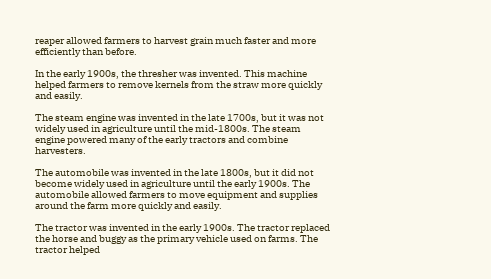reaper allowed farmers to harvest grain much faster and more efficiently than before.

In the early 1900s, the thresher was invented. This machine helped farmers to remove kernels from the straw more quickly and easily.

The steam engine was invented in the late 1700s, but it was not widely used in agriculture until the mid-1800s. The steam engine powered many of the early tractors and combine harvesters.

The automobile was invented in the late 1800s, but it did not become widely used in agriculture until the early 1900s. The automobile allowed farmers to move equipment and supplies around the farm more quickly and easily.

The tractor was invented in the early 1900s. The tractor replaced the horse and buggy as the primary vehicle used on farms. The tractor helped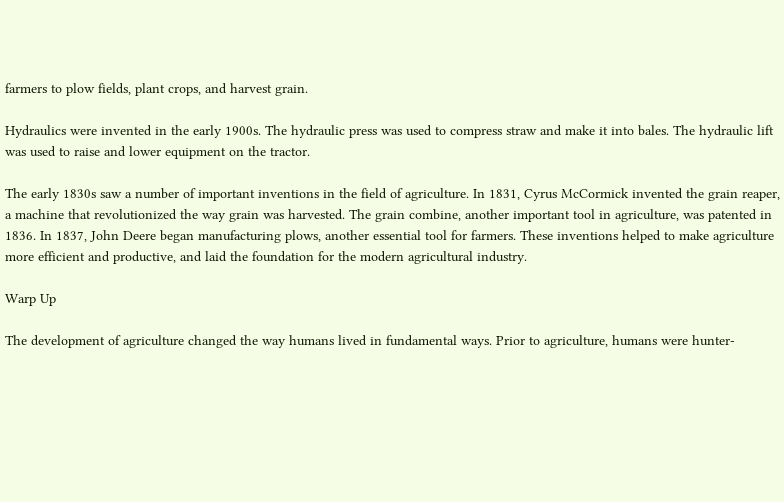farmers to plow fields, plant crops, and harvest grain.

Hydraulics were invented in the early 1900s. The hydraulic press was used to compress straw and make it into bales. The hydraulic lift was used to raise and lower equipment on the tractor.

The early 1830s saw a number of important inventions in the field of agriculture. In 1831, Cyrus McCormick invented the grain reaper, a machine that revolutionized the way grain was harvested. The grain combine, another important tool in agriculture, was patented in 1836. In 1837, John Deere began manufacturing plows, another essential tool for farmers. These inventions helped to make agriculture more efficient and productive, and laid the foundation for the modern agricultural industry.

Warp Up

The development of agriculture changed the way humans lived in fundamental ways. Prior to agriculture, humans were hunter-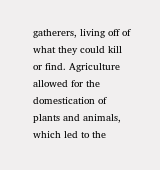gatherers, living off of what they could kill or find. Agriculture allowed for the domestication of plants and animals, which led to the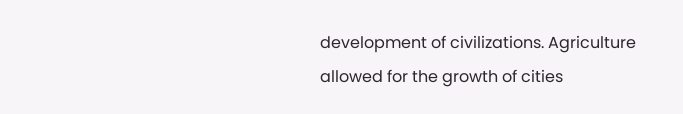development of civilizations. Agriculture allowed for the growth of cities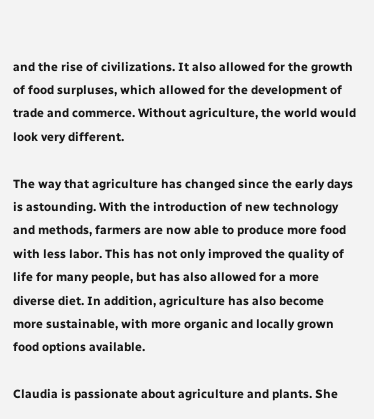and the rise of civilizations. It also allowed for the growth of food surpluses, which allowed for the development of trade and commerce. Without agriculture, the world would look very different.

The way that agriculture has changed since the early days is astounding. With the introduction of new technology and methods, farmers are now able to produce more food with less labor. This has not only improved the quality of life for many people, but has also allowed for a more diverse diet. In addition, agriculture has also become more sustainable, with more organic and locally grown food options available.

Claudia is passionate about agriculture and plants. She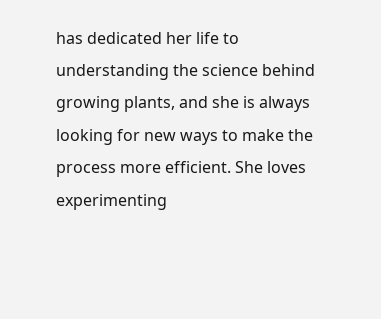has dedicated her life to understanding the science behind growing plants, and she is always looking for new ways to make the process more efficient. She loves experimenting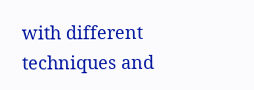with different techniques and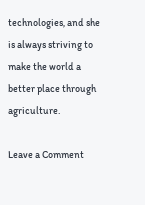technologies, and she is always striving to make the world a better place through agriculture.

Leave a Comment